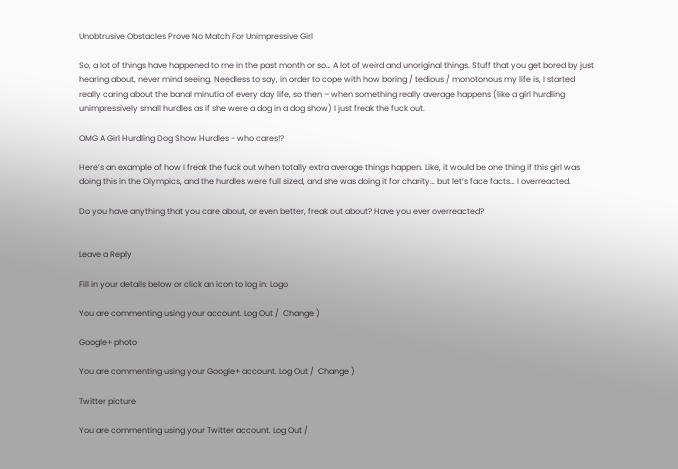Unobtrusive Obstacles Prove No Match For Unimpressive Girl

So, a lot of things have happened to me in the past month or so… A lot of weird and unoriginal things. Stuff that you get bored by just hearing about, never mind seeing. Needless to say, in order to cope with how boring / tedious / monotonous my life is, I started really caring about the banal minutia of every day life, so then – when something really average happens (like a girl hurdling unimpressively small hurdles as if she were a dog in a dog show) I just freak the fuck out.

OMG A Girl Hurdling Dog Show Hurdles - who cares!?

Here’s an example of how I freak the fuck out when totally extra average things happen. Like, it would be one thing if this girl was doing this in the Olympics, and the hurdles were full sized, and she was doing it for charity… but let’s face facts… I overreacted.

Do you have anything that you care about, or even better, freak out about? Have you ever overreacted?


Leave a Reply

Fill in your details below or click an icon to log in: Logo

You are commenting using your account. Log Out /  Change )

Google+ photo

You are commenting using your Google+ account. Log Out /  Change )

Twitter picture

You are commenting using your Twitter account. Log Out /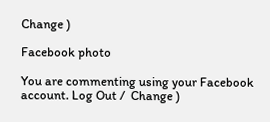Change )

Facebook photo

You are commenting using your Facebook account. Log Out /  Change )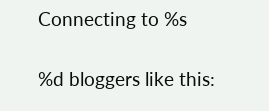Connecting to %s

%d bloggers like this: